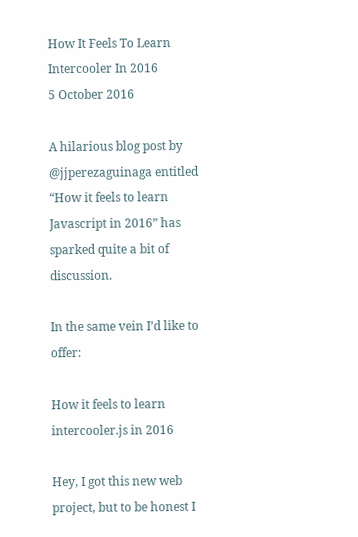How It Feels To Learn Intercooler In 2016
5 October 2016

A hilarious blog post by @jjperezaguinaga entitled “How it feels to learn Javascript in 2016” has sparked quite a bit of discussion.

In the same vein I’d like to offer:

How it feels to learn intercooler.js in 2016

Hey, I got this new web project, but to be honest I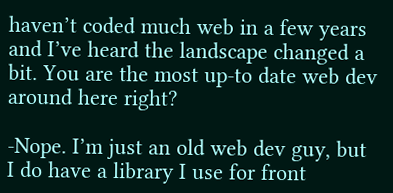haven’t coded much web in a few years and I’ve heard the landscape changed a bit. You are the most up-to date web dev around here right?

-Nope. I’m just an old web dev guy, but I do have a library I use for front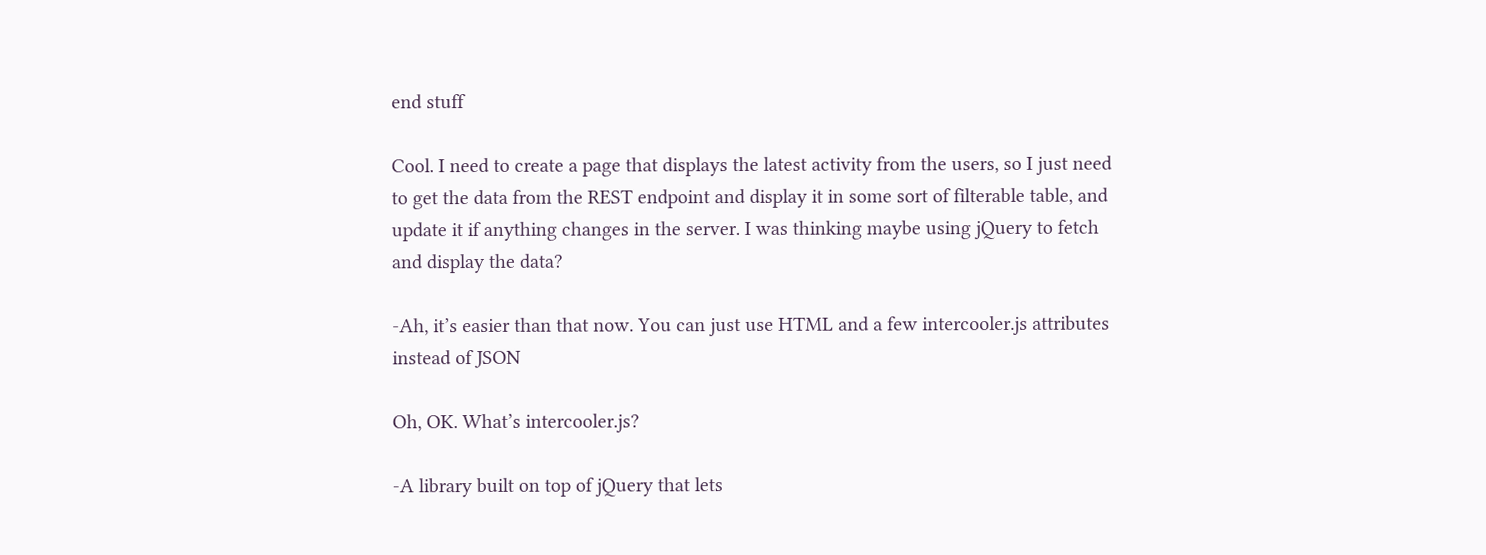end stuff

Cool. I need to create a page that displays the latest activity from the users, so I just need to get the data from the REST endpoint and display it in some sort of filterable table, and update it if anything changes in the server. I was thinking maybe using jQuery to fetch and display the data?

-Ah, it’s easier than that now. You can just use HTML and a few intercooler.js attributes instead of JSON

Oh, OK. What’s intercooler.js?

-A library built on top of jQuery that lets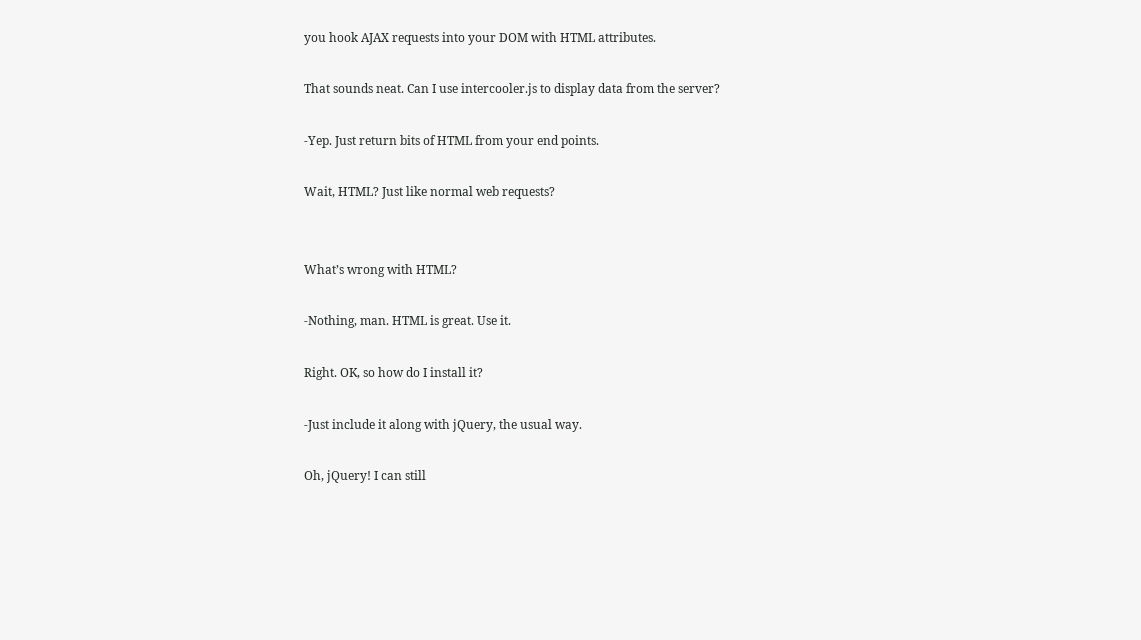you hook AJAX requests into your DOM with HTML attributes.

That sounds neat. Can I use intercooler.js to display data from the server?

-Yep. Just return bits of HTML from your end points.

Wait, HTML? Just like normal web requests?


What’s wrong with HTML?

-Nothing, man. HTML is great. Use it.

Right. OK, so how do I install it?

-Just include it along with jQuery, the usual way.

Oh, jQuery! I can still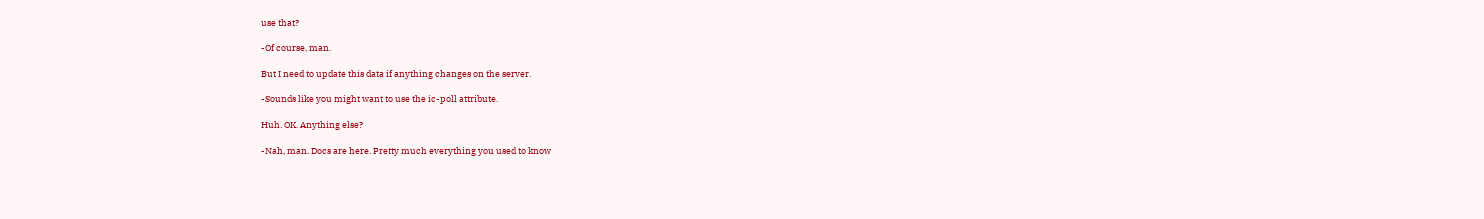use that?

-Of course, man.

But I need to update this data if anything changes on the server.

-Sounds like you might want to use the ic-poll attribute.

Huh. OK. Anything else?

-Nah, man. Docs are here. Pretty much everything you used to know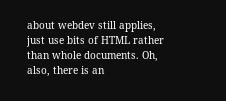about webdev still applies, just use bits of HTML rather than whole documents. Oh, also, there is an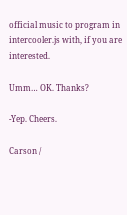official music to program in intercooler.js with, if you are interested.

Umm… OK. Thanks?

-Yep. Cheers.

Carson /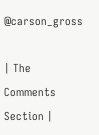@carson_gross

| The Comments Section |